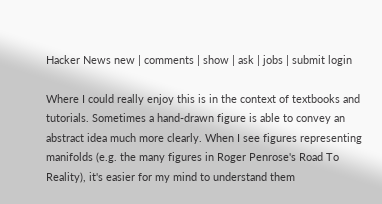Hacker News new | comments | show | ask | jobs | submit login

Where I could really enjoy this is in the context of textbooks and tutorials. Sometimes a hand-drawn figure is able to convey an abstract idea much more clearly. When I see figures representing manifolds (e.g. the many figures in Roger Penrose's Road To Reality), it's easier for my mind to understand them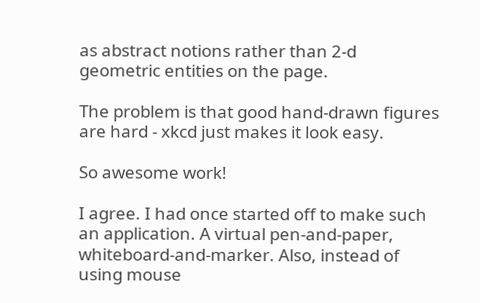as abstract notions rather than 2-d geometric entities on the page.

The problem is that good hand-drawn figures are hard - xkcd just makes it look easy.

So awesome work!

I agree. I had once started off to make such an application. A virtual pen-and-paper, whiteboard-and-marker. Also, instead of using mouse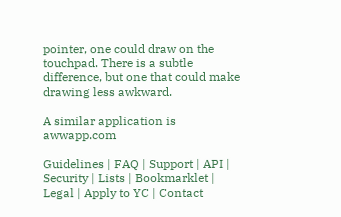pointer, one could draw on the touchpad. There is a subtle difference, but one that could make drawing less awkward.

A similar application is awwapp.com

Guidelines | FAQ | Support | API | Security | Lists | Bookmarklet | Legal | Apply to YC | Contact